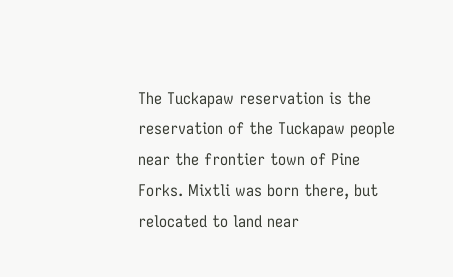The Tuckapaw reservation is the reservation of the Tuckapaw people near the frontier town of Pine Forks. Mixtli was born there, but relocated to land near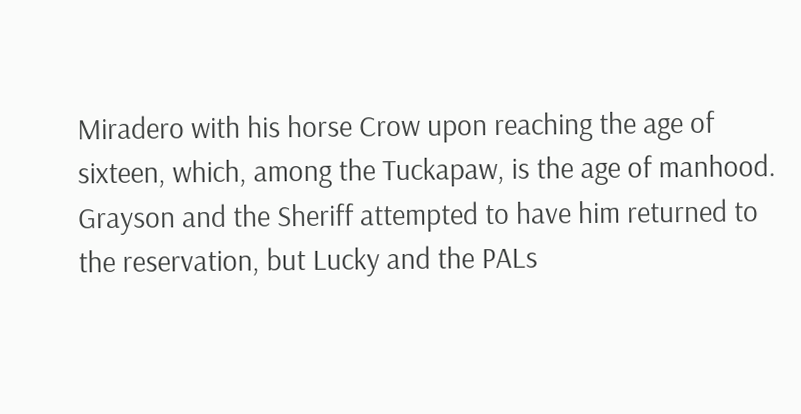Miradero with his horse Crow upon reaching the age of sixteen, which, among the Tuckapaw, is the age of manhood. Grayson and the Sheriff attempted to have him returned to the reservation, but Lucky and the PALs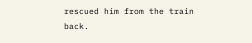rescued him from the train back.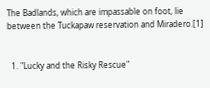The Badlands, which are impassable on foot, lie between the Tuckapaw reservation and Miradero.[1]


  1. "Lucky and the Risky Rescue"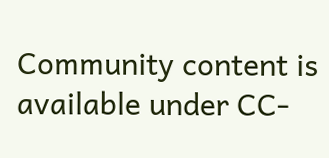Community content is available under CC-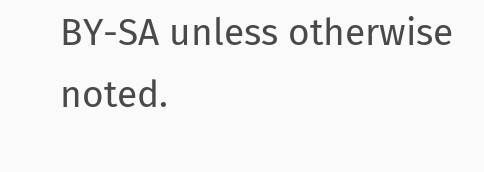BY-SA unless otherwise noted.